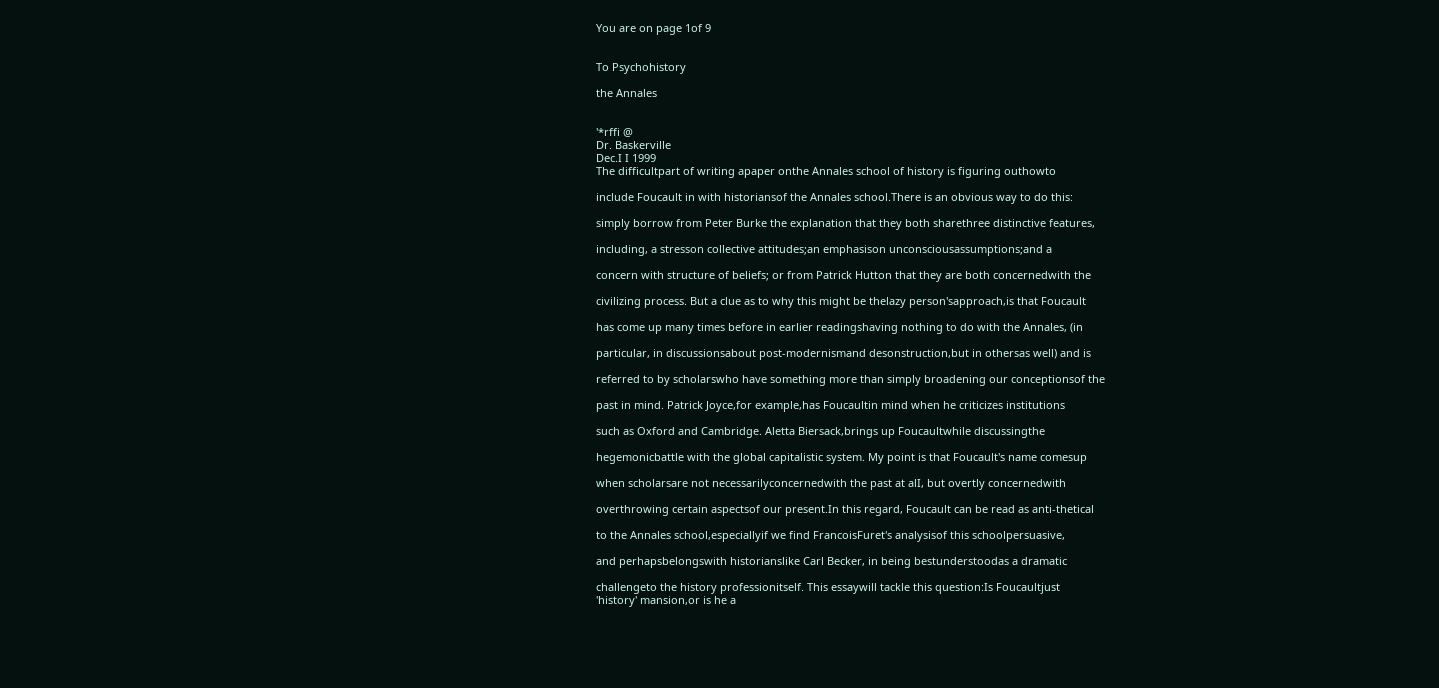You are on page 1of 9


To Psychohistory

the Annales


'*rffi @
Dr. Baskerville
Dec.I I 1999
The difficultpart of writing apaper onthe Annales school of history is figuring outhowto

include Foucault in with historiansof the Annales school.There is an obvious way to do this:

simply borrow from Peter Burke the explanation that they both sharethree distinctive features,

including, a stresson collective attitudes;an emphasison unconsciousassumptions;and a

concern with structure of beliefs; or from Patrick Hutton that they are both concernedwith the

civilizing process. But a clue as to why this might be thelazy person'sapproach,is that Foucault

has come up many times before in earlier readingshaving nothing to do with the Annales, (in

particular, in discussionsabout post-modernismand desonstruction,but in othersas well) and is

referred to by scholarswho have something more than simply broadening our conceptionsof the

past in mind. Patrick Joyce,for example,has Foucaultin mind when he criticizes institutions

such as Oxford and Cambridge. Aletta Biersack,brings up Foucaultwhile discussingthe

hegemonicbattle with the global capitalistic system. My point is that Foucault's name comesup

when scholarsare not necessarilyconcernedwith the past at alI, but overtly concernedwith

overthrowing certain aspectsof our present.In this regard, Foucault can be read as anti-thetical

to the Annales school,especiallyif we find FrancoisFuret's analysisof this schoolpersuasive,

and perhapsbelongswith historianslike Carl Becker, in being bestunderstoodas a dramatic

challengeto the history professionitself. This essaywill tackle this question:Is Foucaultjust
'history' mansion,or is he a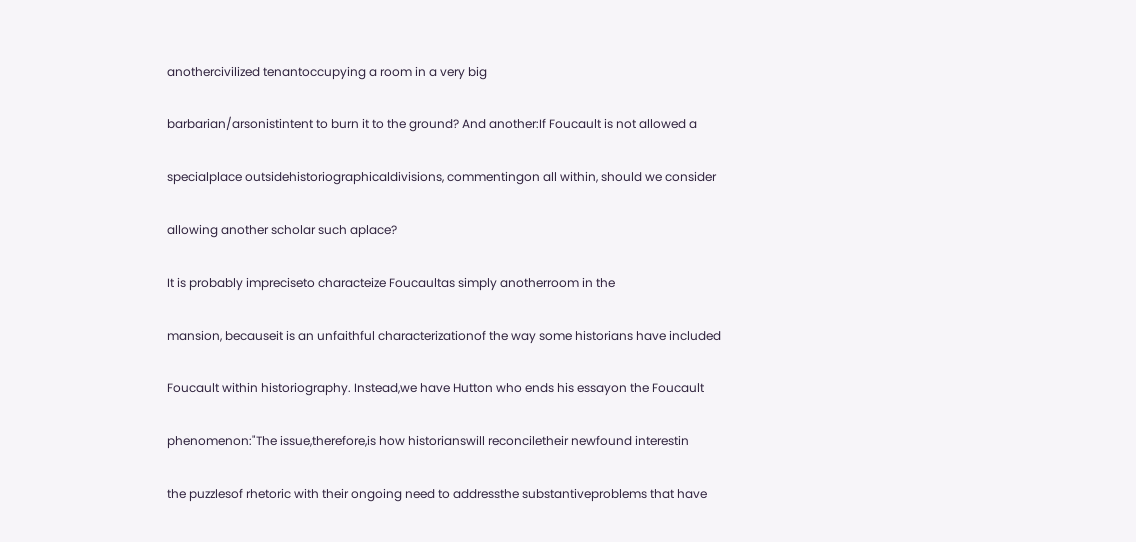anothercivilized tenantoccupying a room in a very big

barbarian/arsonistintent to burn it to the ground? And another:If Foucault is not allowed a

specialplace outsidehistoriographicaldivisions, commentingon all within, should we consider

allowing another scholar such aplace?

It is probably impreciseto characteize Foucaultas simply anotherroom in the

mansion, becauseit is an unfaithful characterizationof the way some historians have included

Foucault within historiography. Instead,we have Hutton who ends his essayon the Foucault

phenomenon:"The issue,therefore,is how historianswill reconciletheir newfound interestin

the puzzlesof rhetoric with their ongoing need to addressthe substantiveproblems that have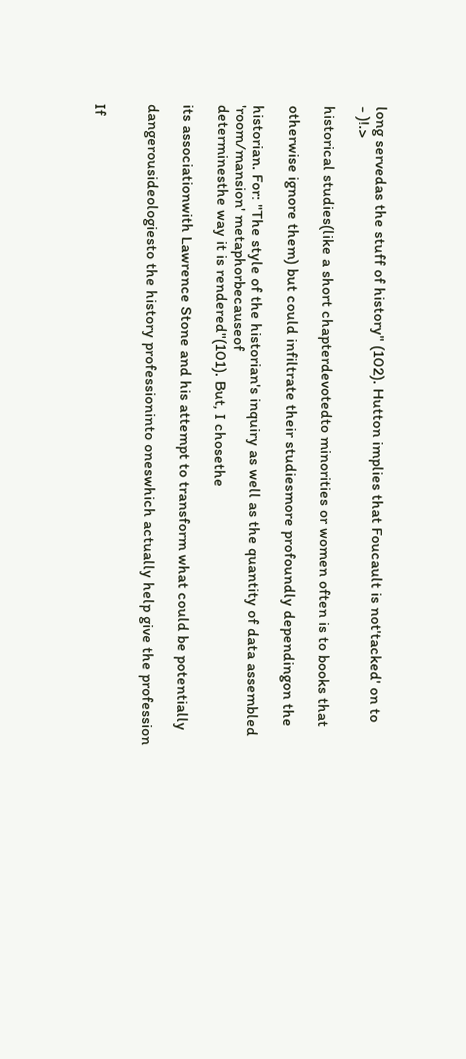long servedas the stuff of history" (102). Hutton implies that Foucault is not'tacked' on to
- )!.>

historical studies(like a short chapterdevotedto minorities or women often is to books that

otherwise ignore them) but could infiltrate their studiesmore profoundly dependingon the

historian. For: "The style of the historian's inquiry as well as the quantity of data assembled
'room/mansion' metaphorbecauseof
determinesthe way it is rendered"(101). But, I chosethe

its associationwith Lawrence Stone and his attempt to transform what could be potentially

dangerousideologiesto the history professioninto oneswhich actually help give the profession


If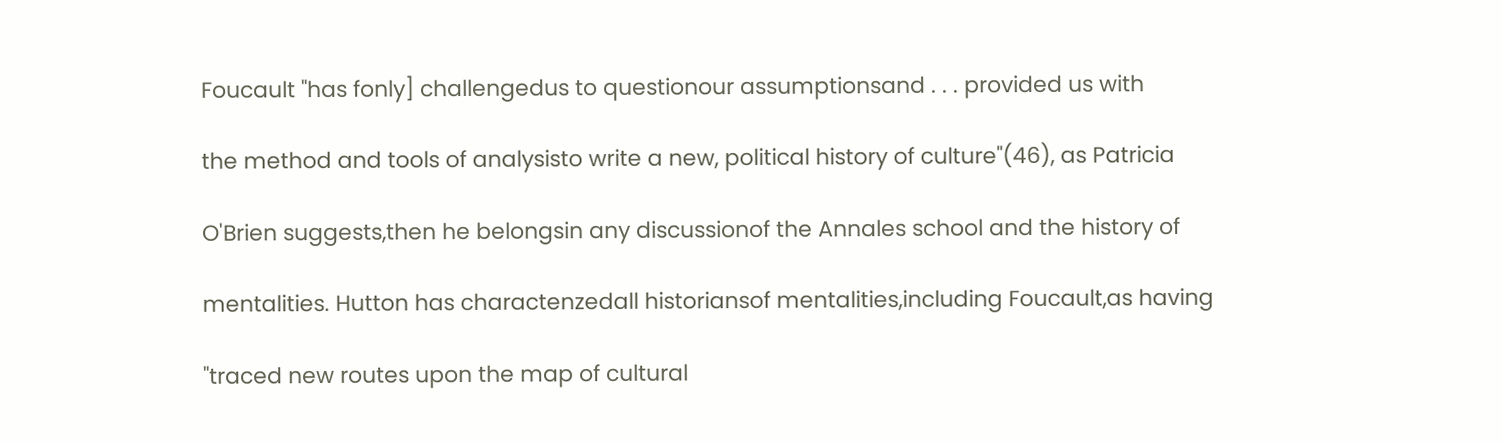Foucault "has fonly] challengedus to questionour assumptionsand . . . provided us with

the method and tools of analysisto write a new, political history of culture"(46), as Patricia

O'Brien suggests,then he belongsin any discussionof the Annales school and the history of

mentalities. Hutton has charactenzedall historiansof mentalities,including Foucault,as having

"traced new routes upon the map of cultural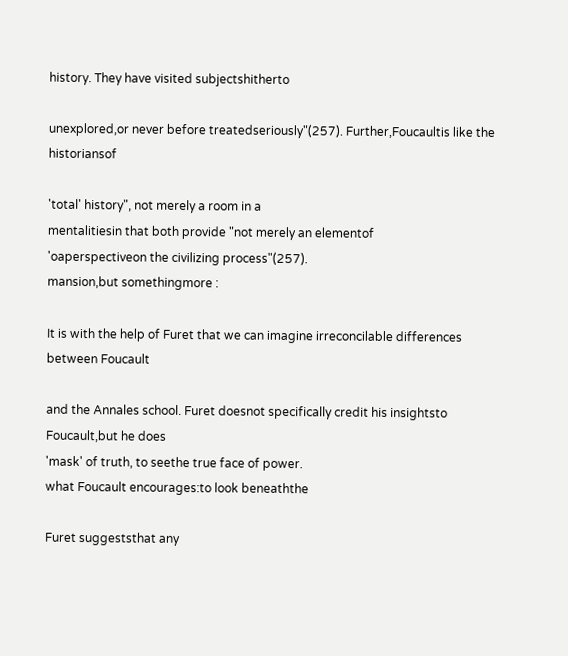history. They have visited subjectshitherto

unexplored,or never before treatedseriously"(257). Further,Foucaultis like the historiansof

'total' history", not merely a room in a
mentalitiesin that both provide "not merely an elementof
'oaperspectiveon the civilizing process"(257).
mansion,but somethingmore :

It is with the help of Furet that we can imagine irreconcilable differences between Foucault

and the Annales school. Furet doesnot specifically credit his insightsto Foucault,but he does
'mask' of truth, to seethe true face of power.
what Foucault encourages:to look beneaththe

Furet suggeststhat any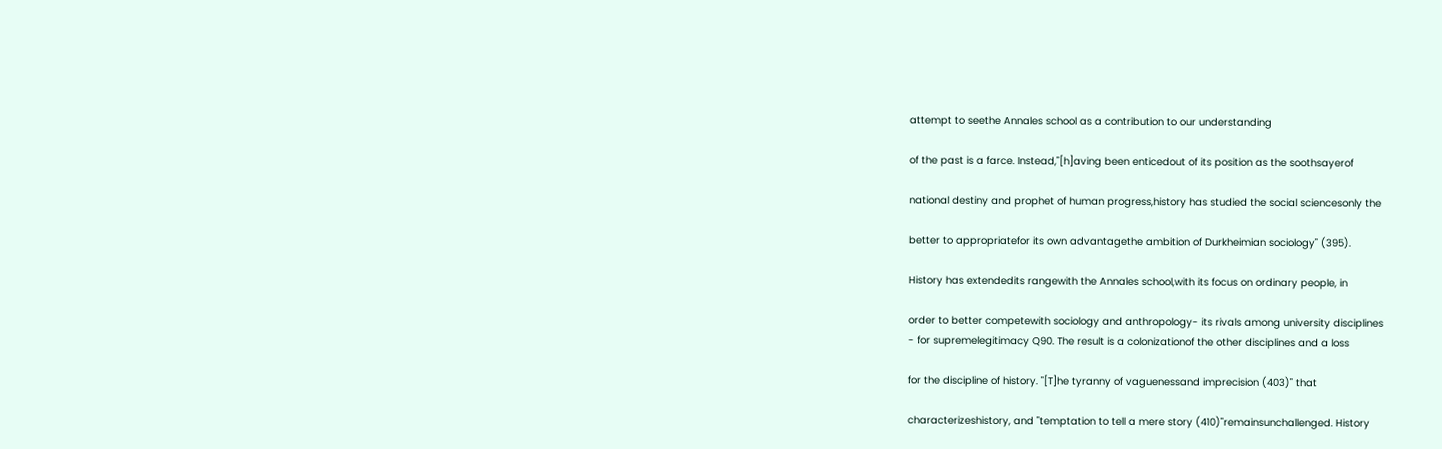attempt to seethe Annales school as a contribution to our understanding

of the past is a farce. Instead,"[h]aving been enticedout of its position as the soothsayerof

national destiny and prophet of human progress,history has studied the social sciencesonly the

better to appropriatefor its own advantagethe ambition of Durkheimian sociology" (395).

History has extendedits rangewith the Annales school,with its focus on ordinary people, in

order to better competewith sociology and anthropology- its rivals among university disciplines
- for supremelegitimacy Q90. The result is a colonizationof the other disciplines and a loss

for the discipline of history. "[T]he tyranny of vaguenessand imprecision (403)" that

characterizeshistory, and "temptation to tell a mere story (410)"remainsunchallenged. History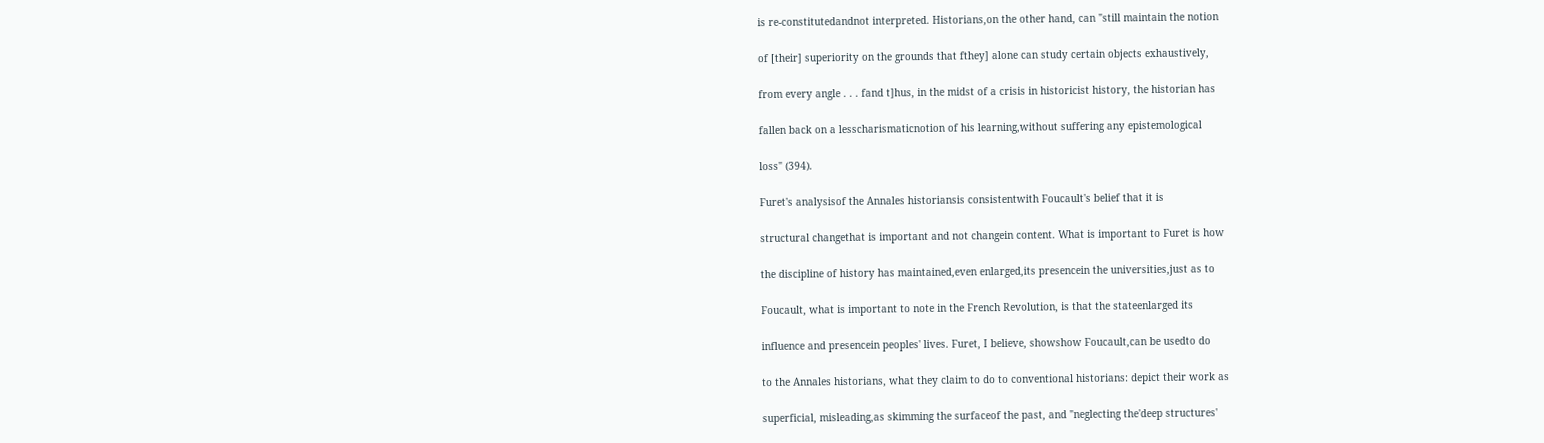is re-constitutedandnot interpreted. Historians,on the other hand, can "still maintain the notion

of [their] superiority on the grounds that fthey] alone can study certain objects exhaustively,

from every angle . . . fand t]hus, in the midst of a crisis in historicist history, the historian has

fallen back on a lesscharismaticnotion of his learning,without suffering any epistemological

loss" (394).

Furet's analysisof the Annales historiansis consistentwith Foucault's belief that it is

structural changethat is important and not changein content. What is important to Furet is how

the discipline of history has maintained,even enlarged,its presencein the universities,just as to

Foucault, what is important to note in the French Revolution, is that the stateenlarged its

influence and presencein peoples' lives. Furet, I believe, showshow Foucault,can be usedto do

to the Annales historians, what they claim to do to conventional historians: depict their work as

superficial, misleading,as skimming the surfaceof the past, and "neglecting the'deep structures'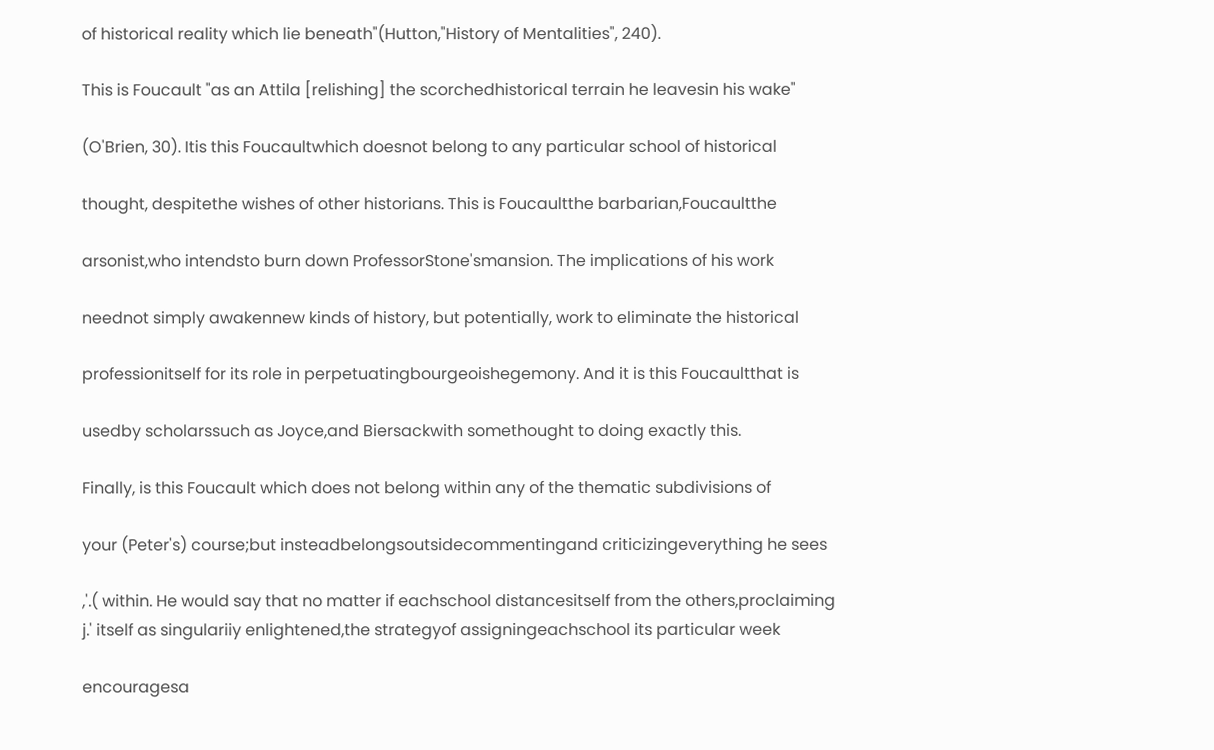of historical reality which lie beneath"(Hutton,"History of Mentalities", 240).

This is Foucault "as an Attila [relishing] the scorchedhistorical terrain he leavesin his wake"

(O'Brien, 30). Itis this Foucaultwhich doesnot belong to any particular school of historical

thought, despitethe wishes of other historians. This is Foucaultthe barbarian,Foucaultthe

arsonist,who intendsto burn down ProfessorStone'smansion. The implications of his work

neednot simply awakennew kinds of history, but potentially, work to eliminate the historical

professionitself for its role in perpetuatingbourgeoishegemony. And it is this Foucaultthat is

usedby scholarssuch as Joyce,and Biersackwith somethought to doing exactly this.

Finally, is this Foucault which does not belong within any of the thematic subdivisions of

your (Peter's) course;but insteadbelongsoutsidecommentingand criticizingeverything he sees

,'.( within. He would say that no matter if eachschool distancesitself from the others,proclaiming
j.' itself as singulariiy enlightened,the strategyof assigningeachschool its particular week

encouragesa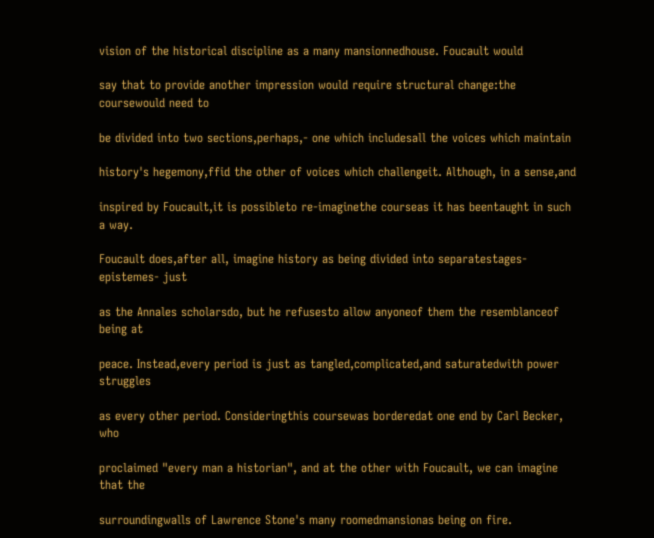vision of the historical discipline as a many mansionnedhouse. Foucault would

say that to provide another impression would require structural change:the coursewould need to

be divided into two sections,perhaps,- one which includesall the voices which maintain

history's hegemony,ffid the other of voices which challengeit. Although, in a sense,and

inspired by Foucault,it is possibleto re-imaginethe courseas it has beentaught in such a way.

Foucault does,after all, imagine history as being divided into separatestages- epistemes- just

as the Annales scholarsdo, but he refusesto allow anyoneof them the resemblanceof being at

peace. Instead,every period is just as tangled,complicated,and saturatedwith power struggles

as every other period. Consideringthis coursewas borderedat one end by Carl Becker, who

proclaimed "every man a historian", and at the other with Foucault, we can imagine that the

surroundingwalls of Lawrence Stone's many roomedmansionas being on fire.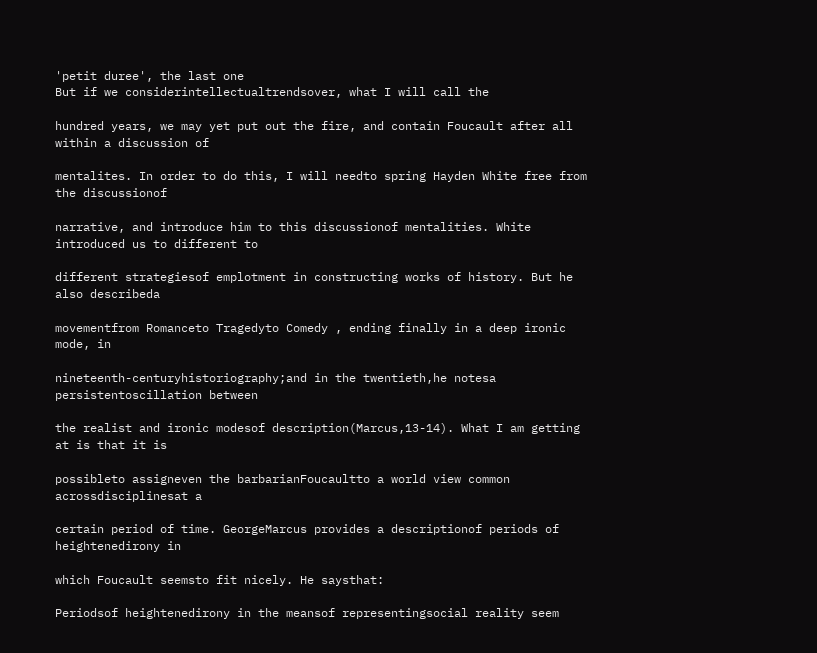'petit duree', the last one
But if we considerintellectualtrendsover, what I will call the

hundred years, we may yet put out the fire, and contain Foucault after all within a discussion of

mentalites. In order to do this, I will needto spring Hayden White free from the discussionof

narrative, and introduce him to this discussionof mentalities. White introduced us to different to

different strategiesof emplotment in constructing works of history. But he also describeda

movementfrom Romanceto Tragedyto Comedy , ending finally in a deep ironic mode, in

nineteenth-centuryhistoriography;and in the twentieth,he notesa persistentoscillation between

the realist and ironic modesof description(Marcus,13-14). What I am getting at is that it is

possibleto assigneven the barbarianFoucaultto a world view common acrossdisciplinesat a

certain period of time. GeorgeMarcus provides a descriptionof periods of heightenedirony in

which Foucault seemsto fit nicely. He saysthat:

Periodsof heightenedirony in the meansof representingsocial reality seem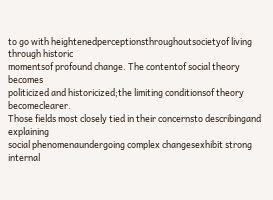to go with heightenedperceptionsthroughoutsocietyof living through historic
momentsof profound change. The contentof social theory becomes
politicized and historicized;the limiting conditionsof theory becomeclearer.
Those fields most closely tied in their concernsto describingand explaining
social phenomenaundergoing complex changesexhibit strong internal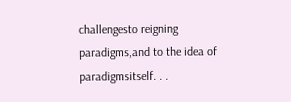challengesto reigning paradigms,and to the idea of paradigmsitself. . .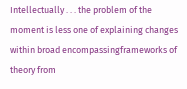Intellectually . . . the problem of the moment is less one of explaining changes
within broad encompassingframeworks of theory from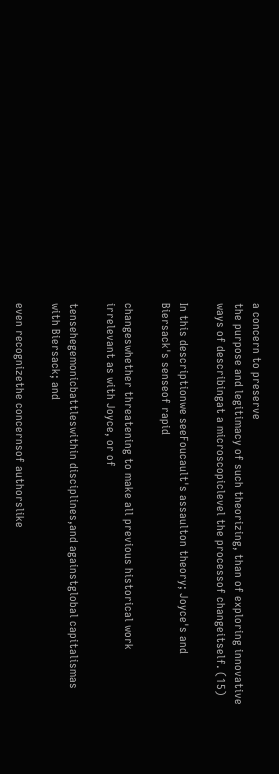a concern to preserve
the purpose and legitimacy of such theorizing, than of exploring innovative
ways of describingat a microscopiclevel the processof changeitself. (15)

In this descriptionwe seeFoucault's assaulton theory; Joyce's and Biersack's senseof rapid

changeswhether threatening to make all previous historical work irrelevant as with Joyce, or of

tensehegemonicbattleswithin disciplines,and againstglobal capitalismas with Biersack; and

even recognizethe concernsof authorslike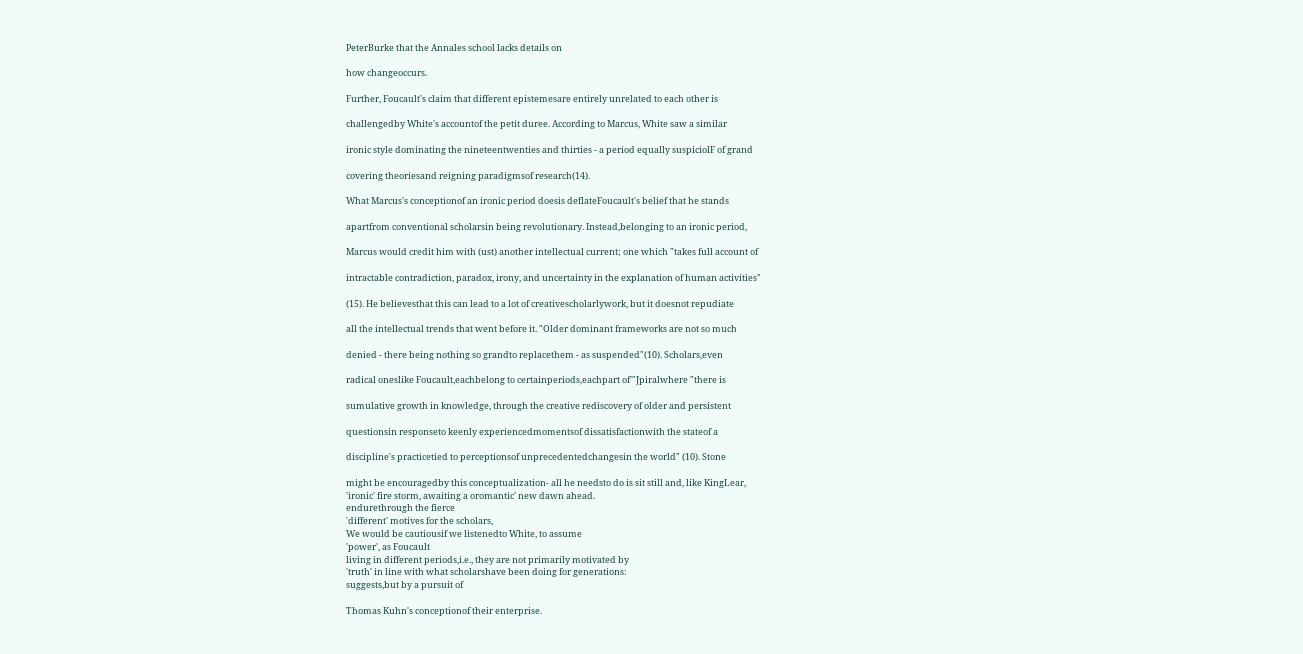PeterBurke that the Annales school lacks details on

how changeoccurs.

Further, Foucault's claim that different epistemesare entirely unrelated to each other is

challengedby White's accountof the petit duree. According to Marcus, White saw a similar

ironic style dominating the nineteentwenties and thirties - a period equally suspiciolF of grand

covering theoriesand reigning paradigmsof research(14).

What Marcus's conceptionof an ironic period doesis deflateFoucault's belief that he stands

apartfrom conventional scholarsin being revolutionary. Instead,belonging to an ironic period,

Marcus would credit him with (ust) another intellectual current; one which "takes full account of

intractable contradiction, paradox, irony, and uncertainty in the explanation of human activities"

(15). He believesthat this can lead to a lot of creativescholarlywork, but it doesnot repudiate

all the intellectual trends that went before it. "Older dominant frameworks are not so much

denied - there being nothing so grandto replacethem - as suspended"(10). Scholars,even

radical oneslike Foucault,eachbelong to certainperiods,eachpart of'"Jpiralwhere "there is

sumulative growth in knowledge, through the creative rediscovery of older and persistent

questionsin responseto keenly experiencedmomentsof dissatisfactionwith the stateof a

discipline's practicetied to perceptionsof unprecedentedchangesin the world" (10). Stone

might be encouragedby this conceptualization- all he needsto do is sit still and, like KingLear,
'ironic' fire storm, awaiting a oromantic' new dawn ahead.
endurethrough the fierce
'different' motives for the scholars,
We would be cautiousif we listenedto White, to assume
'power', as Foucault
living in different periods,i.e., they are not primarily motivated by
'truth' in line with what scholarshave been doing for generations:
suggests,but by a pursuit of

Thomas Kuhn's conceptionof their enterprise.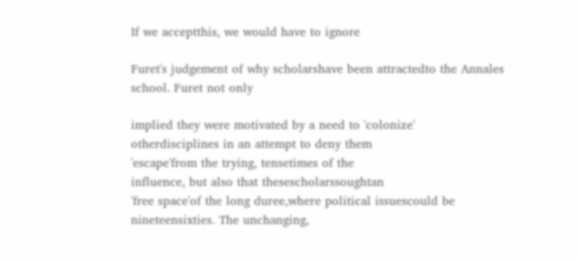If we acceptthis, we would have to ignore

Furet's judgement of why scholarshave been attractedto the Annales school. Furet not only

implied they were motivated by a need to 'colonize' otherdisciplines in an attempt to deny them
'escape'from the trying, tensetimes of the
influence, but also that thesescholarssoughtan
'free space'of the long duree,where political issuescould be
nineteensixties. The unchanging,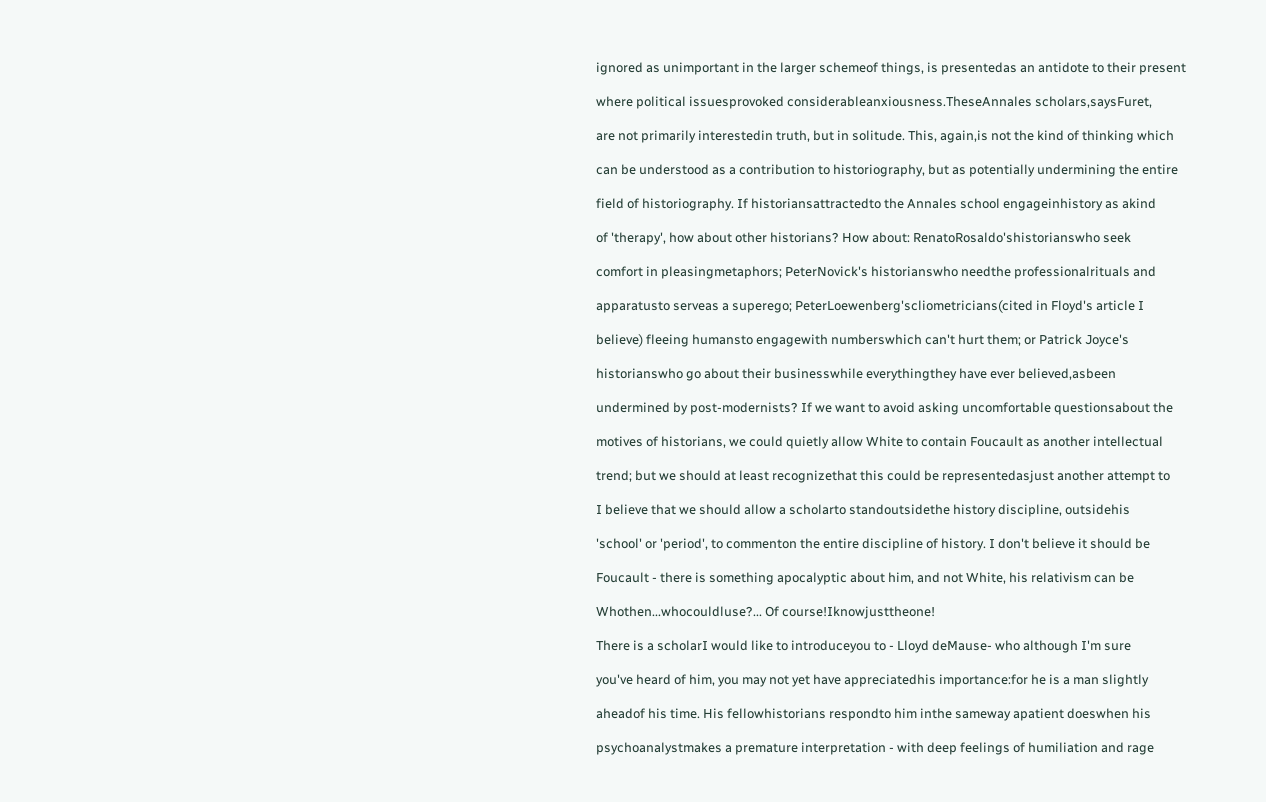ignored as unimportant in the larger schemeof things, is presentedas an antidote to their present

where political issuesprovoked considerableanxiousness.TheseAnnales scholars,saysFuret,

are not primarily interestedin truth, but in solitude. This, again,is not the kind of thinking which

can be understood as a contribution to historiography, but as potentially undermining the entire

field of historiography. If historiansattractedto the Annales school engageinhistory as akind

of 'therapy', how about other historians? How about: RenatoRosaldo'shistorianswho seek

comfort in pleasingmetaphors; PeterNovick's historianswho needthe professionalrituals and

apparatusto serveas a superego; PeterLoewenberg'scliometricians(cited in Floyd's article I

believe) fleeing humansto engagewith numberswhich can't hurt them; or Patrick Joyce's

historianswho go about their businesswhile everythingthey have ever believed,asbeen

undermined by post-modernists? If we want to avoid asking uncomfortable questionsabout the

motives of historians, we could quietly allow White to contain Foucault as another intellectual

trend; but we should at least recognizethat this could be representedasjust another attempt to

I believe that we should allow a scholarto standoutsidethe history discipline, outsidehis

'school' or 'period', to commenton the entire discipline of history. I don't believe it should be

Foucault - there is something apocalyptic about him, and not White, his relativism can be

Whothen...whocouldluse?... Of course!Iknowjusttheone!

There is a scholarI would like to introduceyou to - Lloyd deMause- who although I'm sure

you've heard of him, you may not yet have appreciatedhis importance:for he is a man slightly

aheadof his time. His fellowhistorians respondto him inthe sameway apatient doeswhen his

psychoanalystmakes a premature interpretation - with deep feelings of humiliation and rage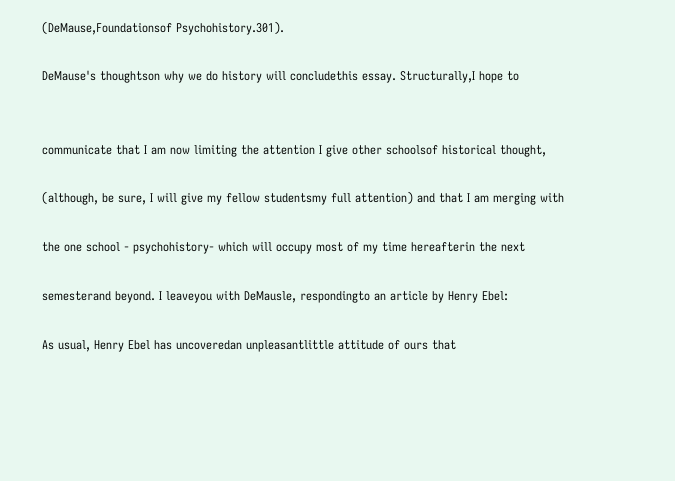(DeMause,Foundationsof Psychohistory.301).

DeMause's thoughtson why we do history will concludethis essay. Structurally,I hope to


communicate that I am now limiting the attention I give other schoolsof historical thought,

(although, be sure, I will give my fellow studentsmy full attention) and that I am merging with

the one school - psychohistory- which will occupy most of my time hereafterin the next

semesterand beyond. I leaveyou with DeMausle, respondingto an article by Henry Ebel:

As usual, Henry Ebel has uncoveredan unpleasantlittle attitude of ours that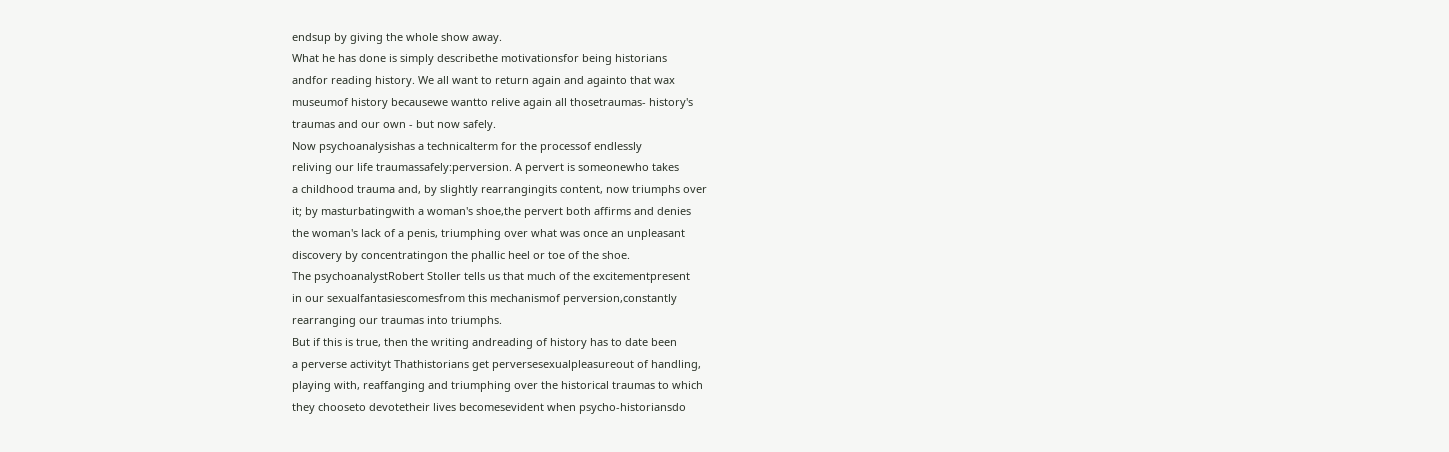endsup by giving the whole show away.
What he has done is simply describethe motivationsfor being historians
andfor reading history. We all want to return again and againto that wax
museumof history becausewe wantto relive again all thosetraumas- history's
traumas and our own - but now safely.
Now psychoanalysishas a technicalterm for the processof endlessly
reliving our life traumassafely:perversion. A pervert is someonewho takes
a childhood trauma and, by slightly rearrangingits content, now triumphs over
it; by masturbatingwith a woman's shoe,the pervert both affirms and denies
the woman's lack of a penis, triumphing over what was once an unpleasant
discovery by concentratingon the phallic heel or toe of the shoe.
The psychoanalystRobert Stoller tells us that much of the excitementpresent
in our sexualfantasiescomesfrom this mechanismof perversion,constantly
rearranging our traumas into triumphs.
But if this is true, then the writing andreading of history has to date been
a perverse activityt Thathistorians get perversesexualpleasureout of handling,
playing with, reaffanging and triumphing over the historical traumas to which
they chooseto devotetheir lives becomesevident when psycho-historiansdo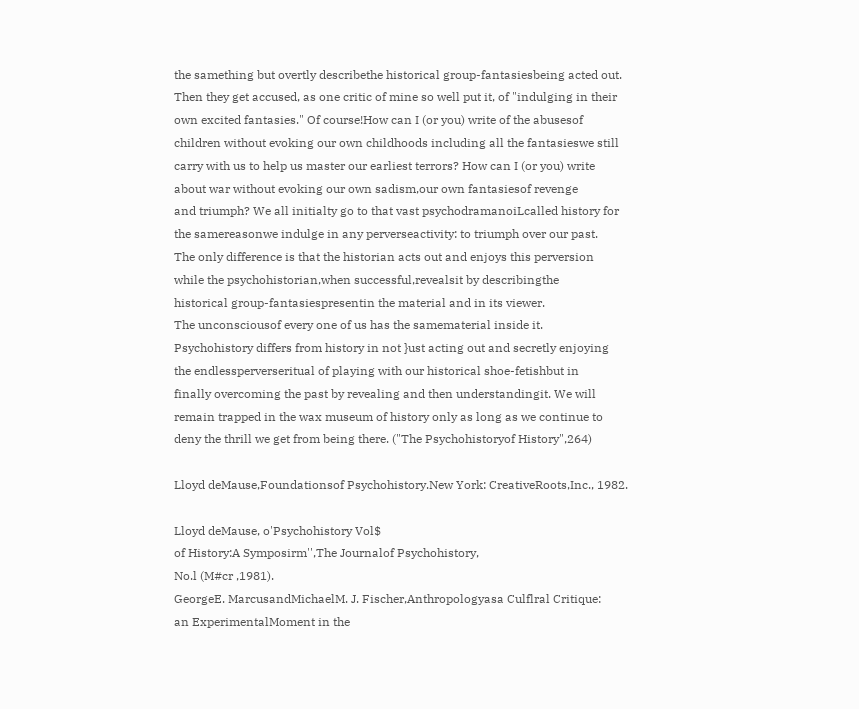the samething but overtly describethe historical group-fantasiesbeing acted out.
Then they get accused, as one critic of mine so well put it, of "indulging in their
own excited fantasies." Of course!How can I (or you) write of the abusesof
children without evoking our own childhoods including all the fantasieswe still
carry with us to help us master our earliest terrors? How can I (or you) write
about war without evoking our own sadism,our own fantasiesof revenge
and triumph? We all initialty go to that vast psychodramanoiLcalled history for
the samereasonwe indulge in any perverseactivity: to triumph over our past.
The only difference is that the historian acts out and enjoys this perversion
while the psychohistorian,when successful,revealsit by describingthe
historical group-fantasiespresentin the material and in its viewer.
The unconsciousof every one of us has the samematerial inside it.
Psychohistory differs from history in not }ust acting out and secretly enjoying
the endlessperverseritual of playing with our historical shoe-fetishbut in
finally overcoming the past by revealing and then understandingit. We will
remain trapped in the wax museum of history only as long as we continue to
deny the thrill we get from being there. ("The Psychohistoryof History",264)

Lloyd deMause,Foundationsof Psychohistory.New York: CreativeRoots,Inc., 1982.

Lloyd deMause, o'Psychohistory Vol$
of History:A Symposirm'',The Journalof Psychohistory,
No.l (M#cr ,1981).
GeorgeE. MarcusandMichaelM. J. Fischer,Anthropologyasa Culflral Critique:
an ExperimentalMoment in the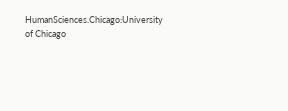HumanSciences.Chicago:University of Chicago